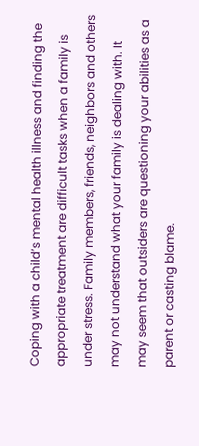Coping with a child’s mental health illness and finding the appropriate treatment are difficult tasks when a family is under stress. Family members, friends, neighbors and others may not understand what your family is dealing with. It may seem that outsiders are questioning your abilities as a parent or casting blame.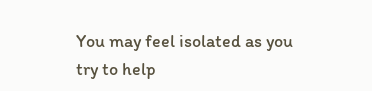You may feel isolated as you try to help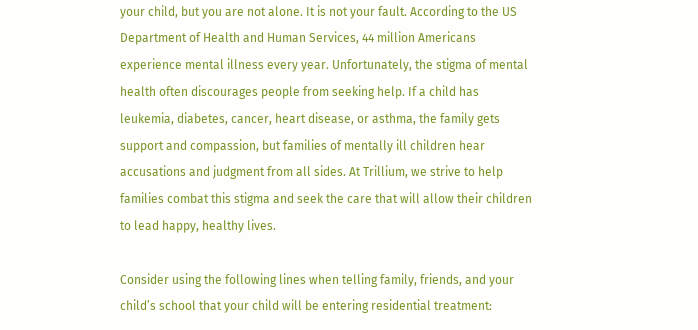your child, but you are not alone. It is not your fault. According to the US Department of Health and Human Services, 44 million Americans experience mental illness every year. Unfortunately, the stigma of mental health often discourages people from seeking help. If a child has leukemia, diabetes, cancer, heart disease, or asthma, the family gets support and compassion, but families of mentally ill children hear accusations and judgment from all sides. At Trillium, we strive to help families combat this stigma and seek the care that will allow their children to lead happy, healthy lives.

Consider using the following lines when telling family, friends, and your child’s school that your child will be entering residential treatment: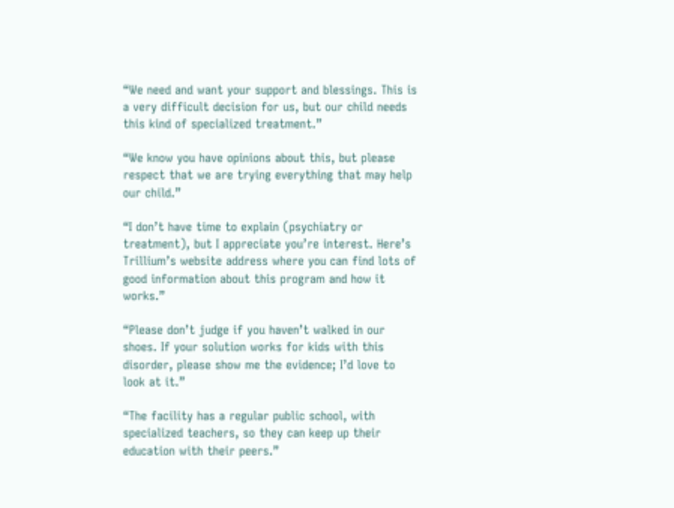“We need and want your support and blessings. This is a very difficult decision for us, but our child needs this kind of specialized treatment.”

“We know you have opinions about this, but please respect that we are trying everything that may help our child.”

“I don’t have time to explain (psychiatry or treatment), but I appreciate you’re interest. Here’s Trillium’s website address where you can find lots of good information about this program and how it works.”

“Please don’t judge if you haven’t walked in our shoes. If your solution works for kids with this disorder, please show me the evidence; I’d love to look at it.”

“The facility has a regular public school, with specialized teachers, so they can keep up their education with their peers.”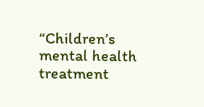“Children’s mental health treatment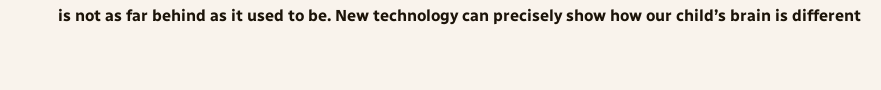is not as far behind as it used to be. New technology can precisely show how our child’s brain is different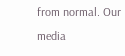from normal. Our media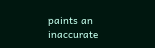paints an inaccurate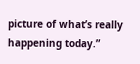picture of what’s really happening today.”